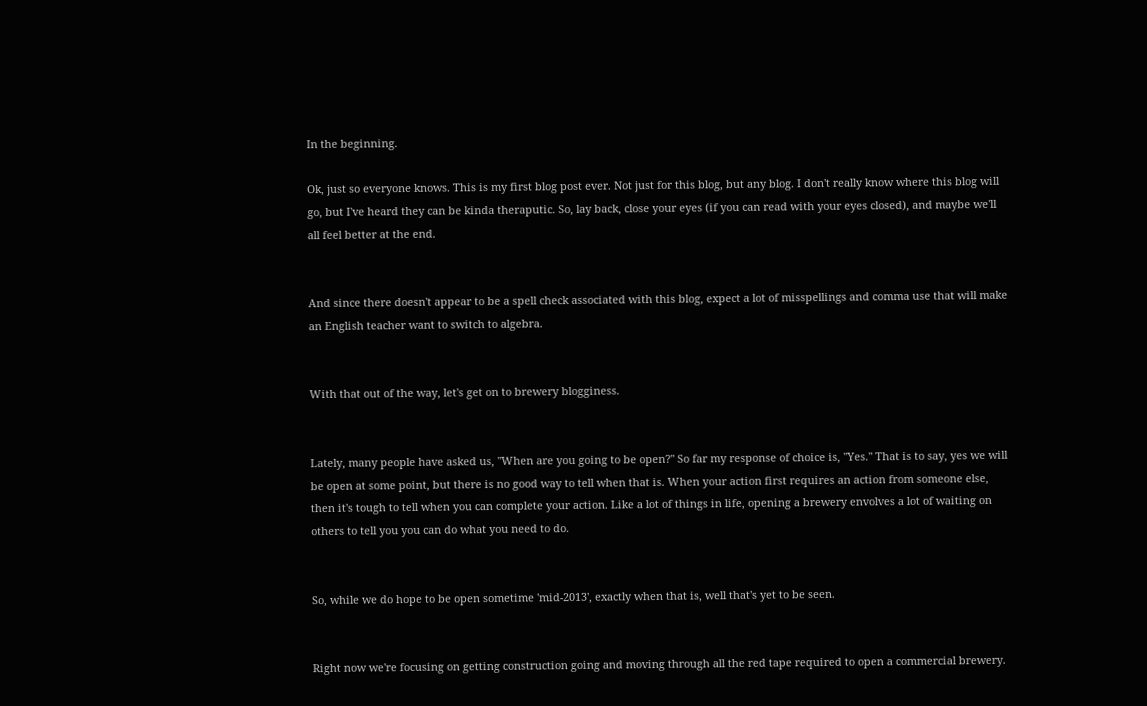In the beginning.

Ok, just so everyone knows. This is my first blog post ever. Not just for this blog, but any blog. I don't really know where this blog will go, but I've heard they can be kinda theraputic. So, lay back, close your eyes (if you can read with your eyes closed), and maybe we'll all feel better at the end.


And since there doesn't appear to be a spell check associated with this blog, expect a lot of misspellings and comma use that will make an English teacher want to switch to algebra.


With that out of the way, let's get on to brewery blogginess.


Lately, many people have asked us, "When are you going to be open?" So far my response of choice is, "Yes." That is to say, yes we will be open at some point, but there is no good way to tell when that is. When your action first requires an action from someone else, then it's tough to tell when you can complete your action. Like a lot of things in life, opening a brewery envolves a lot of waiting on others to tell you you can do what you need to do.


So, while we do hope to be open sometime 'mid-2013', exactly when that is, well that's yet to be seen.


Right now we're focusing on getting construction going and moving through all the red tape required to open a commercial brewery.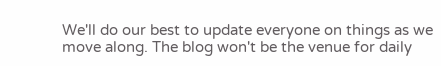We'll do our best to update everyone on things as we move along. The blog won't be the venue for daily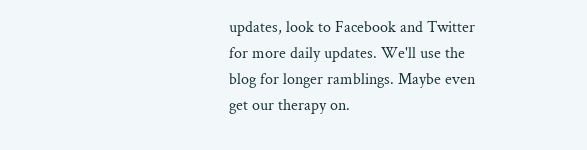updates, look to Facebook and Twitter for more daily updates. We'll use the blog for longer ramblings. Maybe even get our therapy on.